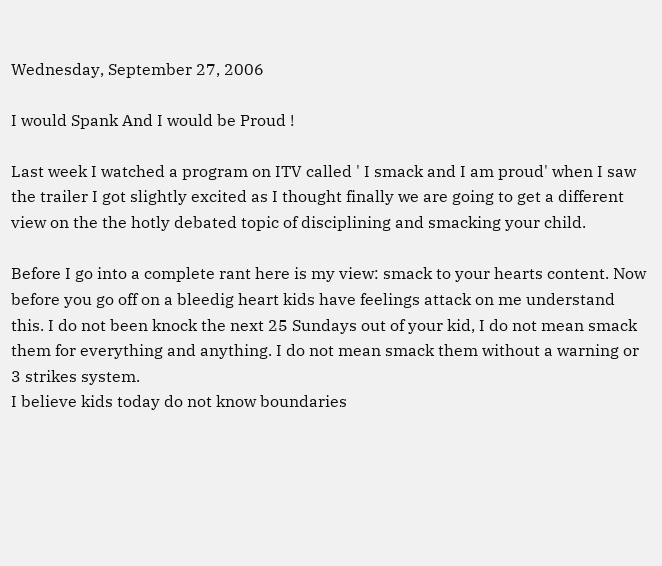Wednesday, September 27, 2006

I would Spank And I would be Proud !

Last week I watched a program on ITV called ' I smack and I am proud' when I saw the trailer I got slightly excited as I thought finally we are going to get a different view on the the hotly debated topic of disciplining and smacking your child.

Before I go into a complete rant here is my view: smack to your hearts content. Now before you go off on a bleedig heart kids have feelings attack on me understand this. I do not been knock the next 25 Sundays out of your kid, I do not mean smack them for everything and anything. I do not mean smack them without a warning or 3 strikes system.
I believe kids today do not know boundaries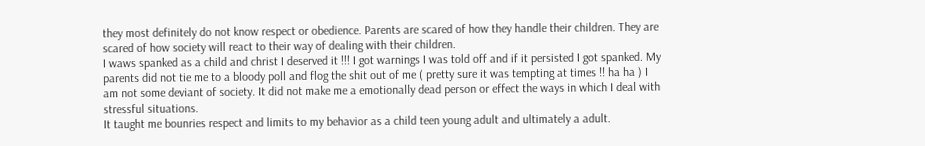they most definitely do not know respect or obedience. Parents are scared of how they handle their children. They are scared of how society will react to their way of dealing with their children.
I waws spanked as a child and christ I deserved it !!! I got warnings I was told off and if it persisted I got spanked. My parents did not tie me to a bloody poll and flog the shit out of me ( pretty sure it was tempting at times !! ha ha ) I am not some deviant of society. It did not make me a emotionally dead person or effect the ways in which I deal with stressful situations.
It taught me bounries respect and limits to my behavior as a child teen young adult and ultimately a adult.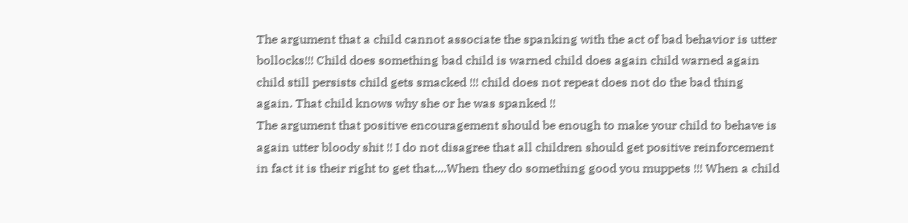The argument that a child cannot associate the spanking with the act of bad behavior is utter bollocks!!! Child does something bad child is warned child does again child warned again child still persists child gets smacked !!! child does not repeat does not do the bad thing again. That child knows why she or he was spanked !!
The argument that positive encouragement should be enough to make your child to behave is again utter bloody shit !! I do not disagree that all children should get positive reinforcement in fact it is their right to get that....When they do something good you muppets !!! When a child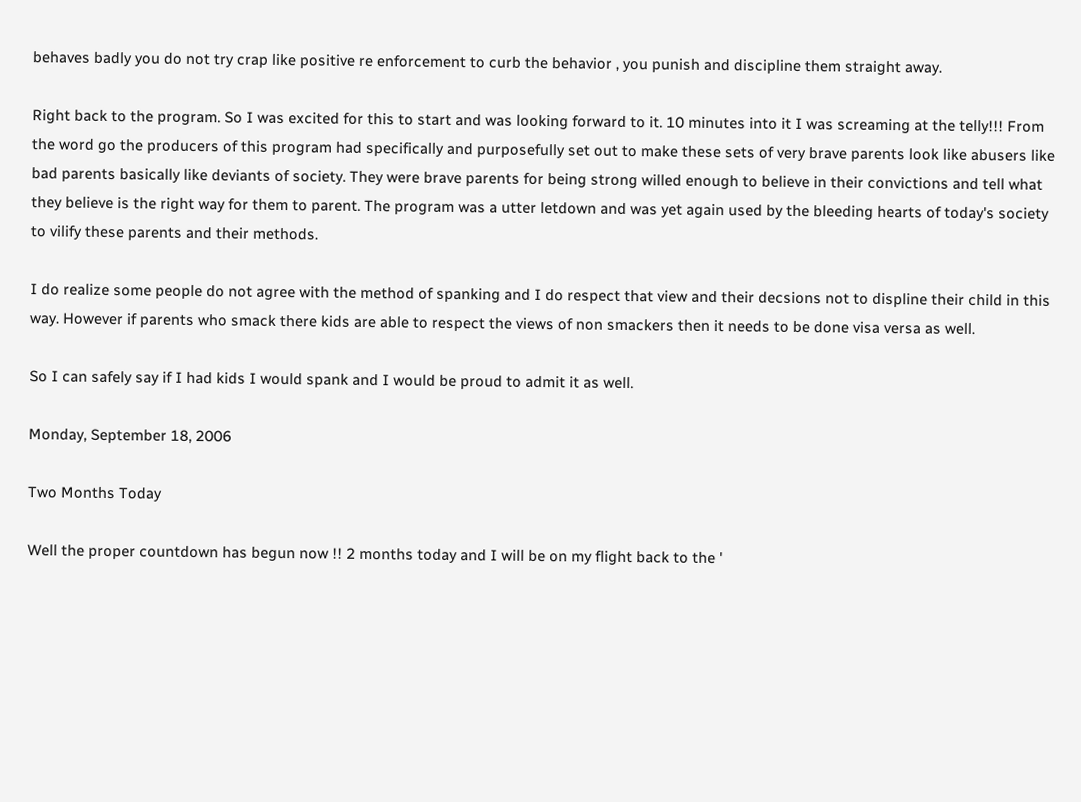behaves badly you do not try crap like positive re enforcement to curb the behavior , you punish and discipline them straight away.

Right back to the program. So I was excited for this to start and was looking forward to it. 10 minutes into it I was screaming at the telly!!! From the word go the producers of this program had specifically and purposefully set out to make these sets of very brave parents look like abusers like bad parents basically like deviants of society. They were brave parents for being strong willed enough to believe in their convictions and tell what they believe is the right way for them to parent. The program was a utter letdown and was yet again used by the bleeding hearts of today's society to vilify these parents and their methods.

I do realize some people do not agree with the method of spanking and I do respect that view and their decsions not to displine their child in this way. However if parents who smack there kids are able to respect the views of non smackers then it needs to be done visa versa as well.

So I can safely say if I had kids I would spank and I would be proud to admit it as well.

Monday, September 18, 2006

Two Months Today

Well the proper countdown has begun now !! 2 months today and I will be on my flight back to the '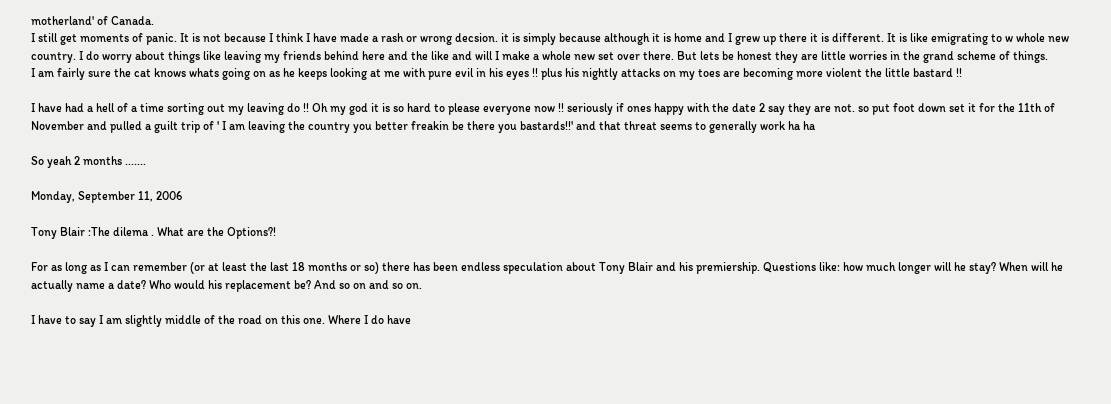motherland' of Canada.
I still get moments of panic. It is not because I think I have made a rash or wrong decsion. it is simply because although it is home and I grew up there it is different. It is like emigrating to w whole new country. I do worry about things like leaving my friends behind here and the like and will I make a whole new set over there. But lets be honest they are little worries in the grand scheme of things.
I am fairly sure the cat knows whats going on as he keeps looking at me with pure evil in his eyes !! plus his nightly attacks on my toes are becoming more violent the little bastard !!

I have had a hell of a time sorting out my leaving do !! Oh my god it is so hard to please everyone now !! seriously if ones happy with the date 2 say they are not. so put foot down set it for the 11th of November and pulled a guilt trip of ' I am leaving the country you better freakin be there you bastards!!' and that threat seems to generally work ha ha

So yeah 2 months .......

Monday, September 11, 2006

Tony Blair :The dilema . What are the Options?!

For as long as I can remember (or at least the last 18 months or so) there has been endless speculation about Tony Blair and his premiership. Questions like: how much longer will he stay? When will he actually name a date? Who would his replacement be? And so on and so on.

I have to say I am slightly middle of the road on this one. Where I do have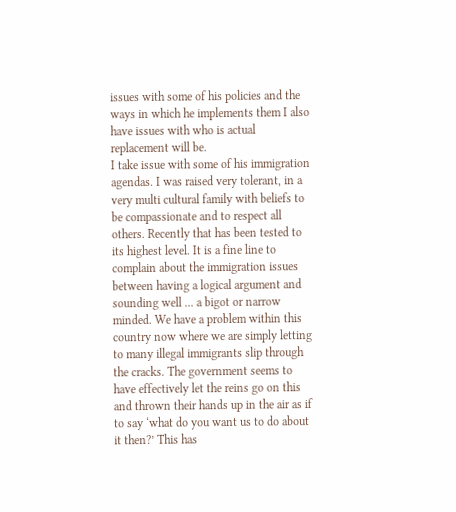issues with some of his policies and the ways in which he implements them I also have issues with who is actual replacement will be.
I take issue with some of his immigration agendas. I was raised very tolerant, in a very multi cultural family with beliefs to be compassionate and to respect all others. Recently that has been tested to its highest level. It is a fine line to complain about the immigration issues between having a logical argument and sounding well ... a bigot or narrow minded. We have a problem within this country now where we are simply letting to many illegal immigrants slip through the cracks. The government seems to have effectively let the reins go on this and thrown their hands up in the air as if to say ‘what do you want us to do about it then?’ This has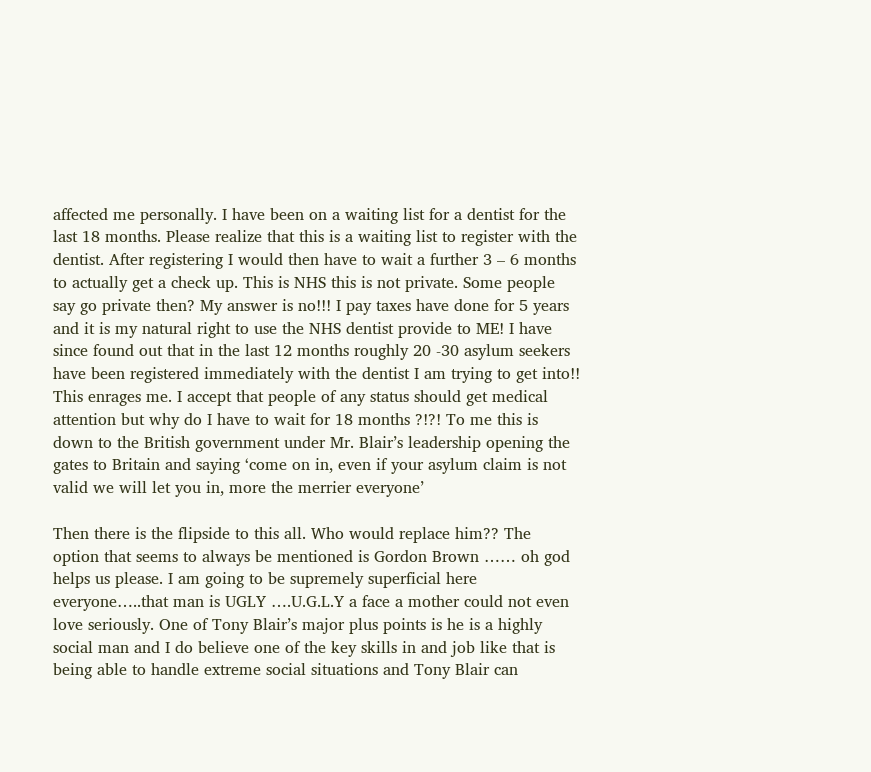affected me personally. I have been on a waiting list for a dentist for the last 18 months. Please realize that this is a waiting list to register with the dentist. After registering I would then have to wait a further 3 – 6 months to actually get a check up. This is NHS this is not private. Some people say go private then? My answer is no!!! I pay taxes have done for 5 years and it is my natural right to use the NHS dentist provide to ME! I have since found out that in the last 12 months roughly 20 -30 asylum seekers have been registered immediately with the dentist I am trying to get into!! This enrages me. I accept that people of any status should get medical attention but why do I have to wait for 18 months ?!?! To me this is down to the British government under Mr. Blair’s leadership opening the gates to Britain and saying ‘come on in, even if your asylum claim is not valid we will let you in, more the merrier everyone’

Then there is the flipside to this all. Who would replace him?? The option that seems to always be mentioned is Gordon Brown …… oh god helps us please. I am going to be supremely superficial here everyone…..that man is UGLY ….U.G.L.Y a face a mother could not even love seriously. One of Tony Blair’s major plus points is he is a highly social man and I do believe one of the key skills in and job like that is being able to handle extreme social situations and Tony Blair can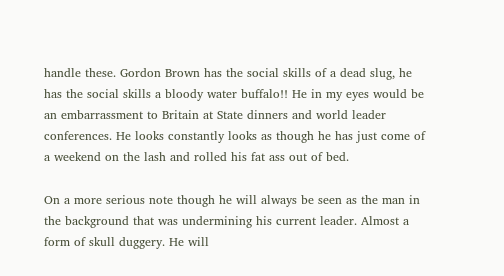handle these. Gordon Brown has the social skills of a dead slug, he has the social skills a bloody water buffalo!! He in my eyes would be an embarrassment to Britain at State dinners and world leader conferences. He looks constantly looks as though he has just come of a weekend on the lash and rolled his fat ass out of bed.

On a more serious note though he will always be seen as the man in the background that was undermining his current leader. Almost a form of skull duggery. He will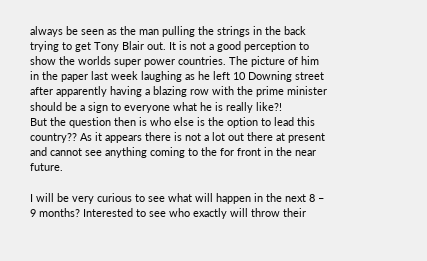always be seen as the man pulling the strings in the back trying to get Tony Blair out. It is not a good perception to show the worlds super power countries. The picture of him in the paper last week laughing as he left 10 Downing street after apparently having a blazing row with the prime minister should be a sign to everyone what he is really like?!
But the question then is who else is the option to lead this country?? As it appears there is not a lot out there at present and cannot see anything coming to the for front in the near future.

I will be very curious to see what will happen in the next 8 – 9 months? Interested to see who exactly will throw their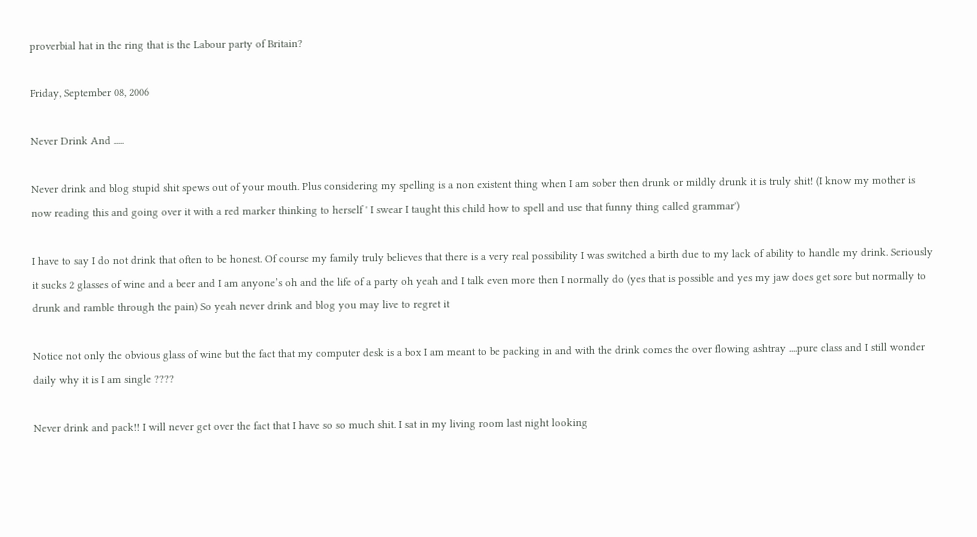proverbial hat in the ring that is the Labour party of Britain?

Friday, September 08, 2006

Never Drink And .....

Never drink and blog stupid shit spews out of your mouth. Plus considering my spelling is a non existent thing when I am sober then drunk or mildly drunk it is truly shit! (I know my mother is now reading this and going over it with a red marker thinking to herself ' I swear I taught this child how to spell and use that funny thing called grammar')

I have to say I do not drink that often to be honest. Of course my family truly believes that there is a very real possibility I was switched a birth due to my lack of ability to handle my drink. Seriously it sucks 2 glasses of wine and a beer and I am anyone’s oh and the life of a party oh yeah and I talk even more then I normally do (yes that is possible and yes my jaw does get sore but normally to drunk and ramble through the pain) So yeah never drink and blog you may live to regret it

Notice not only the obvious glass of wine but the fact that my computer desk is a box I am meant to be packing in and with the drink comes the over flowing ashtray ....pure class and I still wonder daily why it is I am single ????

Never drink and pack!! I will never get over the fact that I have so so much shit. I sat in my living room last night looking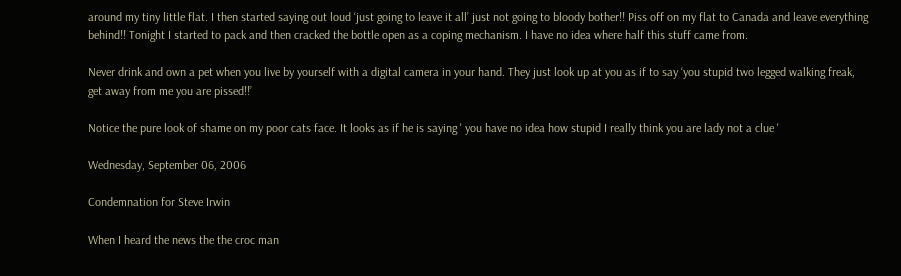around my tiny little flat. I then started saying out loud ‘just going to leave it all’ just not going to bloody bother!! Piss off on my flat to Canada and leave everything behind!! Tonight I started to pack and then cracked the bottle open as a coping mechanism. I have no idea where half this stuff came from.

Never drink and own a pet when you live by yourself with a digital camera in your hand. They just look up at you as if to say ‘you stupid two legged walking freak, get away from me you are pissed!!’

Notice the pure look of shame on my poor cats face. It looks as if he is saying ' you have no idea how stupid I really think you are lady not a clue '

Wednesday, September 06, 2006

Condemnation for Steve Irwin

When I heard the news the the croc man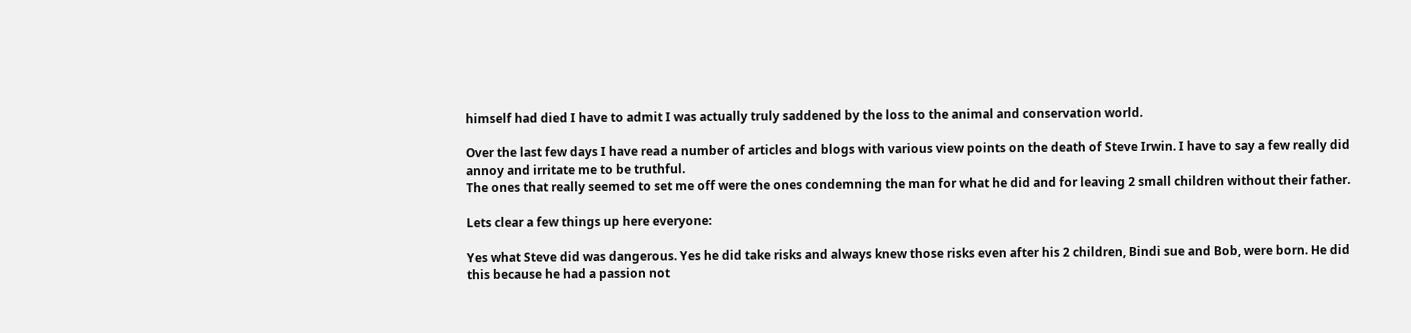himself had died I have to admit I was actually truly saddened by the loss to the animal and conservation world.

Over the last few days I have read a number of articles and blogs with various view points on the death of Steve Irwin. I have to say a few really did annoy and irritate me to be truthful.
The ones that really seemed to set me off were the ones condemning the man for what he did and for leaving 2 small children without their father.

Lets clear a few things up here everyone:

Yes what Steve did was dangerous. Yes he did take risks and always knew those risks even after his 2 children, Bindi sue and Bob, were born. He did this because he had a passion not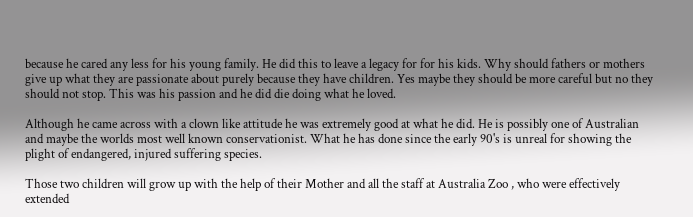because he cared any less for his young family. He did this to leave a legacy for for his kids. Why should fathers or mothers give up what they are passionate about purely because they have children. Yes maybe they should be more careful but no they should not stop. This was his passion and he did die doing what he loved.

Although he came across with a clown like attitude he was extremely good at what he did. He is possibly one of Australian and maybe the worlds most well known conservationist. What he has done since the early 90's is unreal for showing the plight of endangered, injured suffering species.

Those two children will grow up with the help of their Mother and all the staff at Australia Zoo , who were effectively extended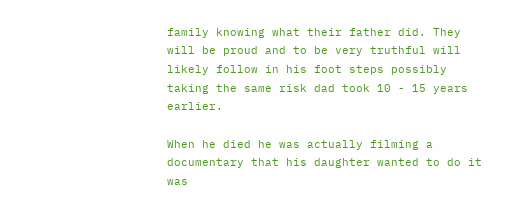family knowing what their father did. They will be proud and to be very truthful will likely follow in his foot steps possibly taking the same risk dad took 10 - 15 years earlier.

When he died he was actually filming a documentary that his daughter wanted to do it was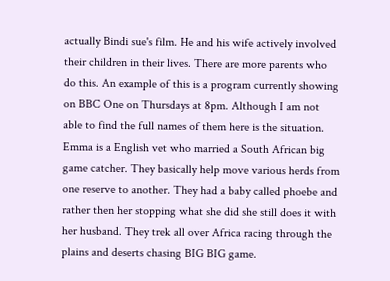actually Bindi sue's film. He and his wife actively involved their children in their lives. There are more parents who do this. An example of this is a program currently showing on BBC One on Thursdays at 8pm. Although I am not able to find the full names of them here is the situation. Emma is a English vet who married a South African big game catcher. They basically help move various herds from one reserve to another. They had a baby called phoebe and rather then her stopping what she did she still does it with her husband. They trek all over Africa racing through the plains and deserts chasing BIG BIG game.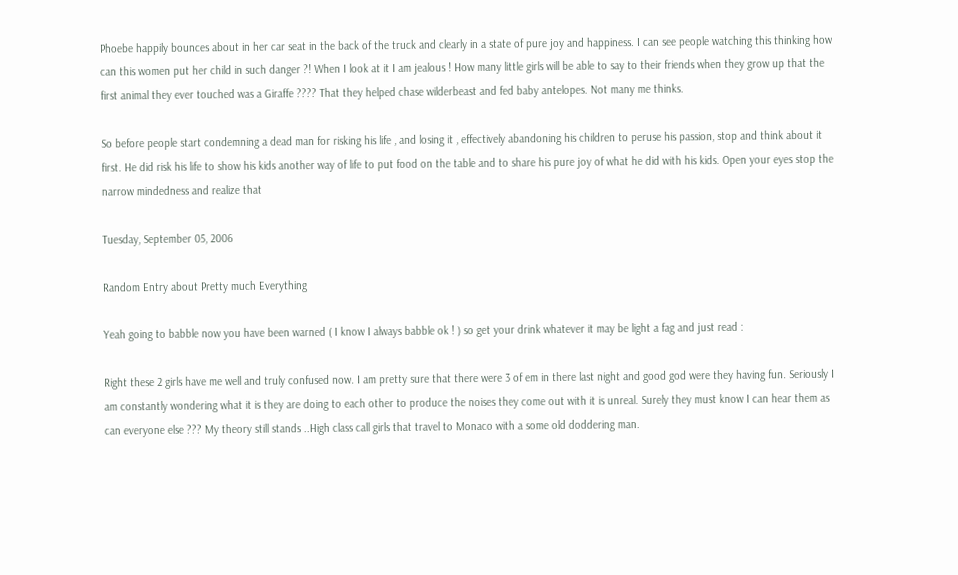Phoebe happily bounces about in her car seat in the back of the truck and clearly in a state of pure joy and happiness. I can see people watching this thinking how can this women put her child in such danger ?! When I look at it I am jealous ! How many little girls will be able to say to their friends when they grow up that the first animal they ever touched was a Giraffe ???? That they helped chase wilderbeast and fed baby antelopes. Not many me thinks.

So before people start condemning a dead man for risking his life , and losing it , effectively abandoning his children to peruse his passion, stop and think about it first. He did risk his life to show his kids another way of life to put food on the table and to share his pure joy of what he did with his kids. Open your eyes stop the narrow mindedness and realize that

Tuesday, September 05, 2006

Random Entry about Pretty much Everything

Yeah going to babble now you have been warned ( I know I always babble ok ! ) so get your drink whatever it may be light a fag and just read :

Right these 2 girls have me well and truly confused now. I am pretty sure that there were 3 of em in there last night and good god were they having fun. Seriously I am constantly wondering what it is they are doing to each other to produce the noises they come out with it is unreal. Surely they must know I can hear them as can everyone else ??? My theory still stands ..High class call girls that travel to Monaco with a some old doddering man.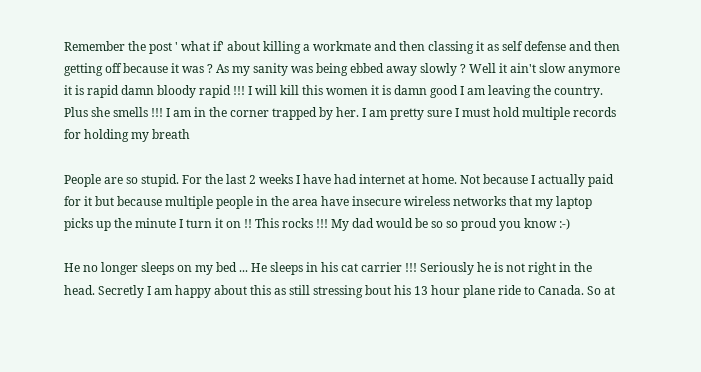Remember the post ' what if' about killing a workmate and then classing it as self defense and then getting off because it was ? As my sanity was being ebbed away slowly ? Well it ain't slow anymore it is rapid damn bloody rapid !!! I will kill this women it is damn good I am leaving the country. Plus she smells !!! I am in the corner trapped by her. I am pretty sure I must hold multiple records for holding my breath

People are so stupid. For the last 2 weeks I have had internet at home. Not because I actually paid for it but because multiple people in the area have insecure wireless networks that my laptop picks up the minute I turn it on !! This rocks !!! My dad would be so so proud you know :-)

He no longer sleeps on my bed ... He sleeps in his cat carrier !!! Seriously he is not right in the head. Secretly I am happy about this as still stressing bout his 13 hour plane ride to Canada. So at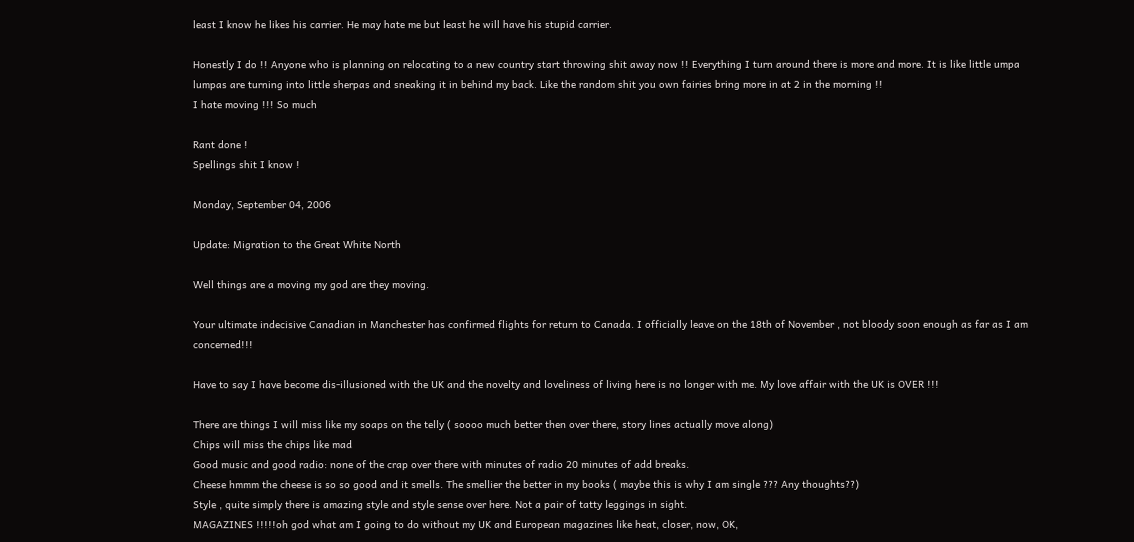least I know he likes his carrier. He may hate me but least he will have his stupid carrier.

Honestly I do !! Anyone who is planning on relocating to a new country start throwing shit away now !! Everything I turn around there is more and more. It is like little umpa lumpas are turning into little sherpas and sneaking it in behind my back. Like the random shit you own fairies bring more in at 2 in the morning !!
I hate moving !!! So much

Rant done !
Spellings shit I know !

Monday, September 04, 2006

Update: Migration to the Great White North

Well things are a moving my god are they moving.

Your ultimate indecisive Canadian in Manchester has confirmed flights for return to Canada. I officially leave on the 18th of November , not bloody soon enough as far as I am concerned!!!

Have to say I have become dis-illusioned with the UK and the novelty and loveliness of living here is no longer with me. My love affair with the UK is OVER !!!

There are things I will miss like my soaps on the telly ( soooo much better then over there, story lines actually move along)
Chips will miss the chips like mad
Good music and good radio: none of the crap over there with minutes of radio 20 minutes of add breaks.
Cheese hmmm the cheese is so so good and it smells. The smellier the better in my books ( maybe this is why I am single ??? Any thoughts??)
Style , quite simply there is amazing style and style sense over here. Not a pair of tatty leggings in sight.
MAGAZINES !!!!!oh god what am I going to do without my UK and European magazines like heat, closer, now, OK,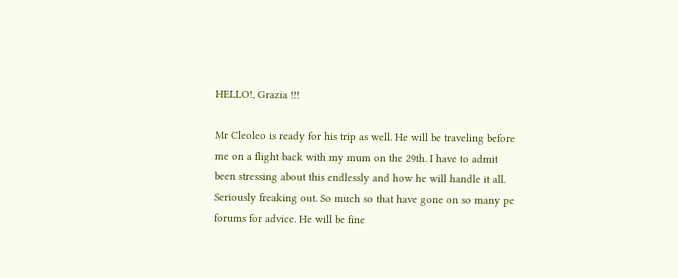HELLO!, Grazia !!!

Mr Cleoleo is ready for his trip as well. He will be traveling before me on a flight back with my mum on the 29th. I have to admit been stressing about this endlessly and how he will handle it all. Seriously freaking out. So much so that have gone on so many pe forums for advice. He will be fine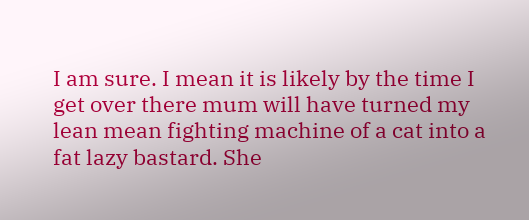I am sure. I mean it is likely by the time I get over there mum will have turned my lean mean fighting machine of a cat into a fat lazy bastard. She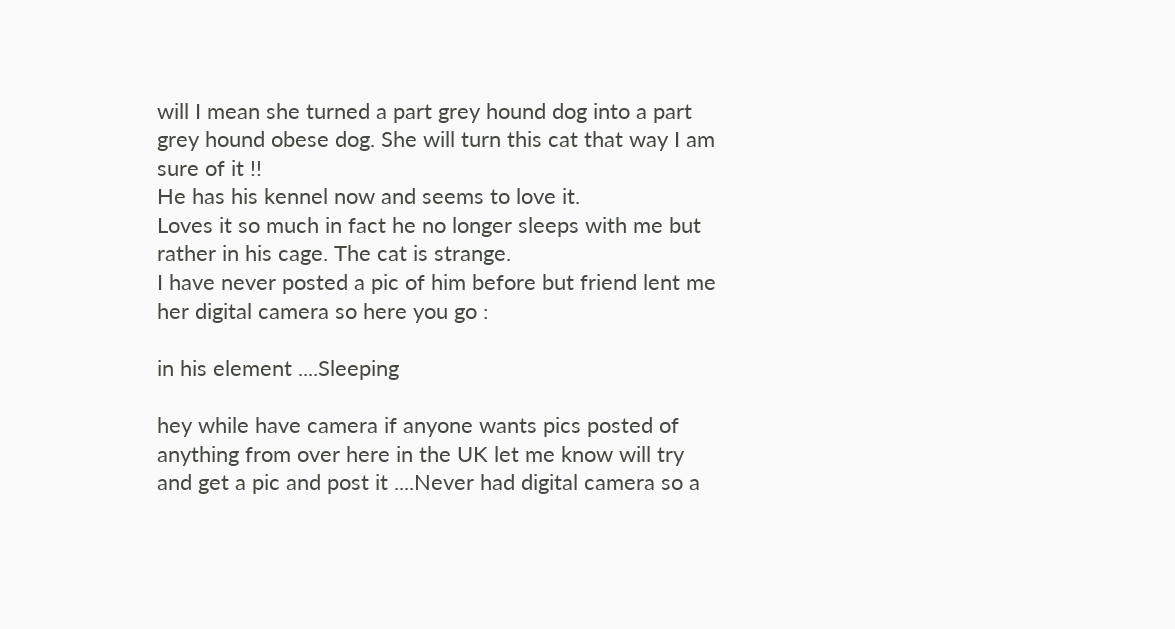will I mean she turned a part grey hound dog into a part grey hound obese dog. She will turn this cat that way I am sure of it !!
He has his kennel now and seems to love it.
Loves it so much in fact he no longer sleeps with me but rather in his cage. The cat is strange.
I have never posted a pic of him before but friend lent me her digital camera so here you go :

in his element ....Sleeping

hey while have camera if anyone wants pics posted of anything from over here in the UK let me know will try and get a pic and post it ....Never had digital camera so a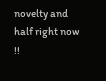novelty and half right now !!